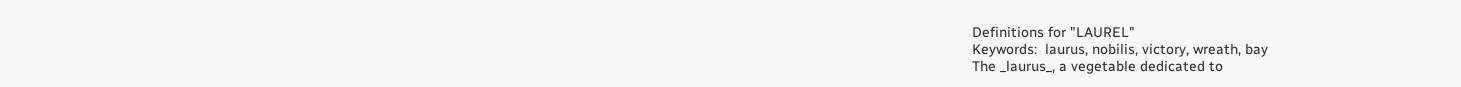Definitions for "LAUREL"
Keywords:  laurus, nobilis, victory, wreath, bay
The _laurus_, a vegetable dedicated to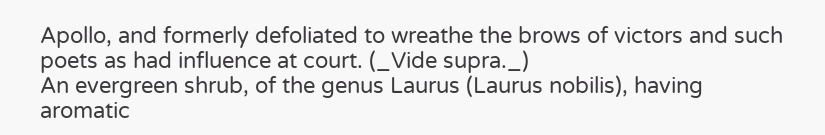Apollo, and formerly defoliated to wreathe the brows of victors and such poets as had influence at court. (_Vide supra._)
An evergreen shrub, of the genus Laurus (Laurus nobilis), having aromatic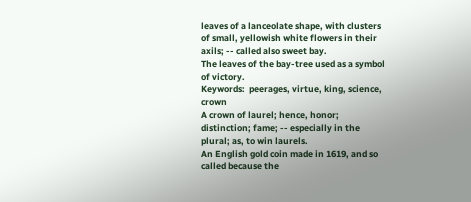leaves of a lanceolate shape, with clusters of small, yellowish white flowers in their axils; -- called also sweet bay.
The leaves of the bay-tree used as a symbol of victory.
Keywords:  peerages, virtue, king, science, crown
A crown of laurel; hence, honor; distinction; fame; -- especially in the plural; as, to win laurels.
An English gold coin made in 1619, and so called because the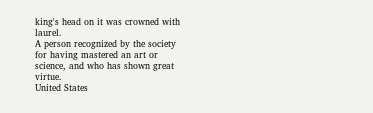king's head on it was crowned with laurel.
A person recognized by the society for having mastered an art or science, and who has shown great virtue.
United States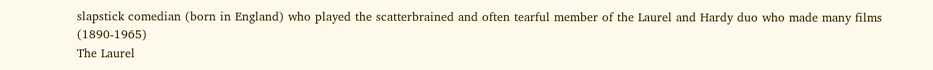slapstick comedian (born in England) who played the scatterbrained and often tearful member of the Laurel and Hardy duo who made many films (1890-1965)
The Laurel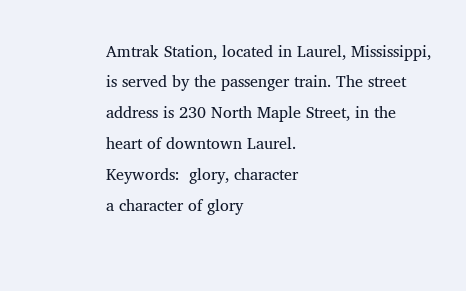Amtrak Station, located in Laurel, Mississippi, is served by the passenger train. The street address is 230 North Maple Street, in the heart of downtown Laurel.
Keywords:  glory, character
a character of glory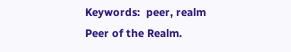Keywords:  peer, realm
Peer of the Realm.